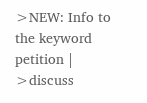>NEW: Info to the keyword petition | >discuss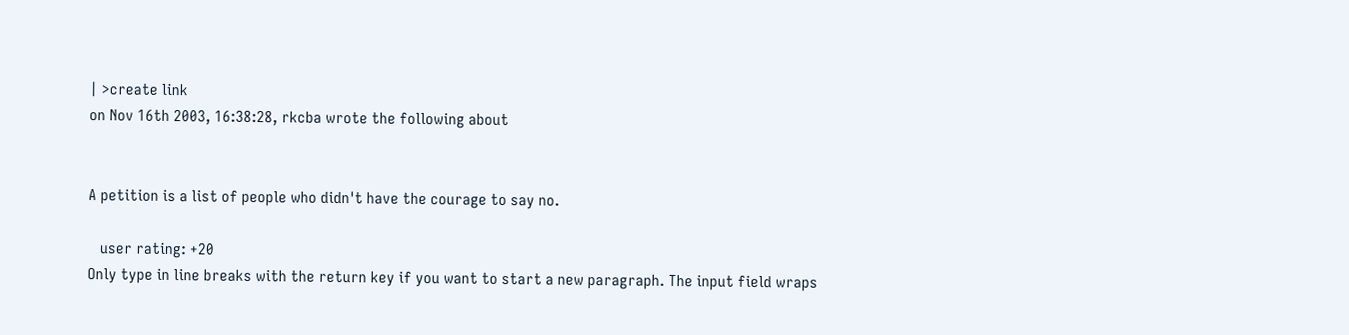| >create link
on Nov 16th 2003, 16:38:28, rkcba wrote the following about


A petition is a list of people who didn't have the courage to say no.

   user rating: +20
Only type in line breaks with the return key if you want to start a new paragraph. The input field wraps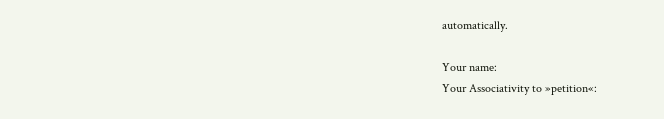automatically.

Your name:
Your Associativity to »petition«: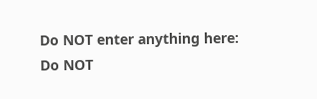Do NOT enter anything here:
Do NOT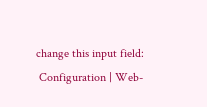change this input field:
 Configuration | Web-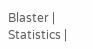Blaster | Statistics |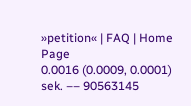»petition« | FAQ | Home Page
0.0016 (0.0009, 0.0001) sek. –– 90563145